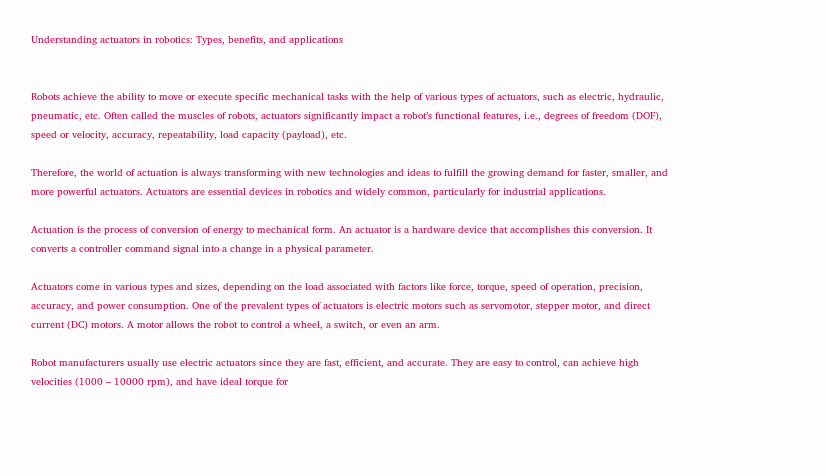Understanding actuators in robotics: Types, benefits, and applications


Robots achieve the ability to move or execute specific mechanical tasks with the help of various types of actuators, such as electric, hydraulic, pneumatic, etc. Often called the muscles of robots, actuators significantly impact a robot’s functional features, i.e., degrees of freedom (DOF), speed or velocity, accuracy, repeatability, load capacity (payload), etc.

Therefore, the world of actuation is always transforming with new technologies and ideas to fulfill the growing demand for faster, smaller, and more powerful actuators. Actuators are essential devices in robotics and widely common, particularly for industrial applications.

Actuation is the process of conversion of energy to mechanical form. An actuator is a hardware device that accomplishes this conversion. It converts a controller command signal into a change in a physical parameter.

Actuators come in various types and sizes, depending on the load associated with factors like force, torque, speed of operation, precision, accuracy, and power consumption. One of the prevalent types of actuators is electric motors such as servomotor, stepper motor, and direct current (DC) motors. A motor allows the robot to control a wheel, a switch, or even an arm.

Robot manufacturers usually use electric actuators since they are fast, efficient, and accurate. They are easy to control, can achieve high velocities (1000 – 10000 rpm), and have ideal torque for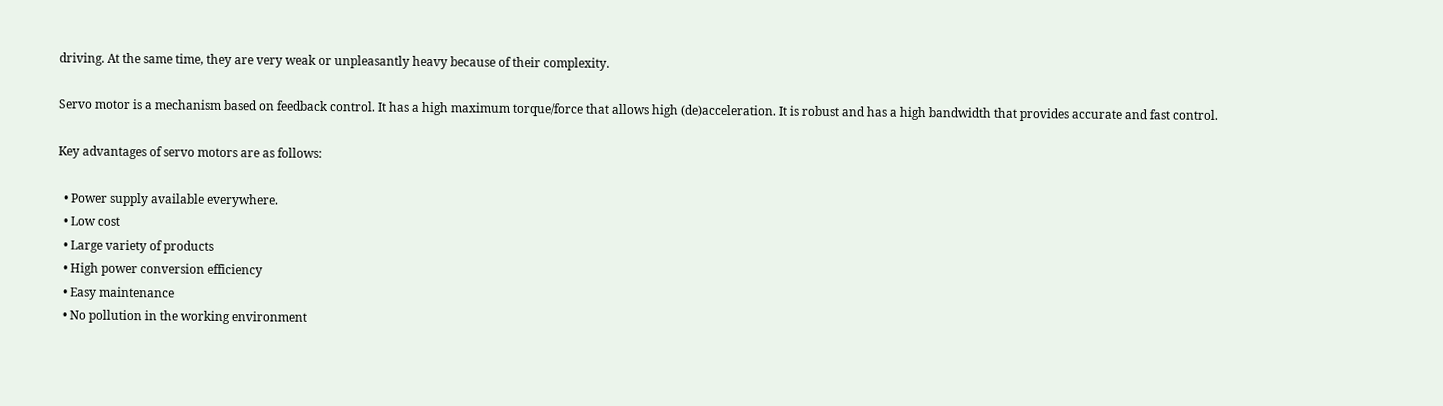driving. At the same time, they are very weak or unpleasantly heavy because of their complexity.

Servo motor is a mechanism based on feedback control. It has a high maximum torque/force that allows high (de)acceleration. It is robust and has a high bandwidth that provides accurate and fast control.

Key advantages of servo motors are as follows:

  • Power supply available everywhere.
  • Low cost
  • Large variety of products
  • High power conversion efficiency
  • Easy maintenance
  • No pollution in the working environment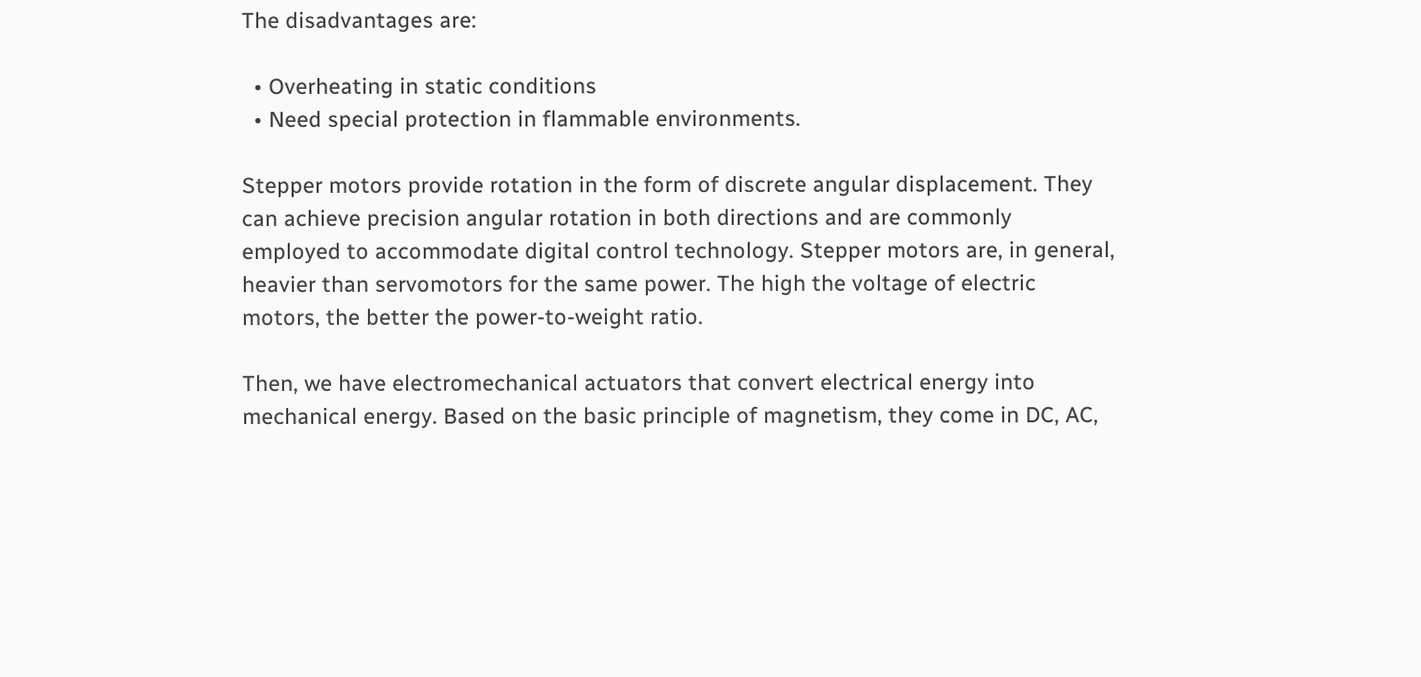The disadvantages are:

  • Overheating in static conditions
  • Need special protection in flammable environments.

Stepper motors provide rotation in the form of discrete angular displacement. They can achieve precision angular rotation in both directions and are commonly employed to accommodate digital control technology. Stepper motors are, in general, heavier than servomotors for the same power. The high the voltage of electric motors, the better the power-to-weight ratio.

Then, we have electromechanical actuators that convert electrical energy into mechanical energy. Based on the basic principle of magnetism, they come in DC, AC,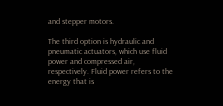and stepper motors.

The third option is hydraulic and pneumatic actuators, which use fluid power and compressed air, respectively. Fluid power refers to the energy that is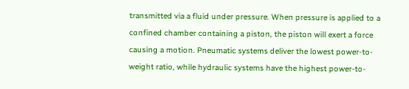transmitted via a fluid under pressure. When pressure is applied to a confined chamber containing a piston, the piston will exert a force causing a motion. Pneumatic systems deliver the lowest power-to-weight ratio, while hydraulic systems have the highest power-to-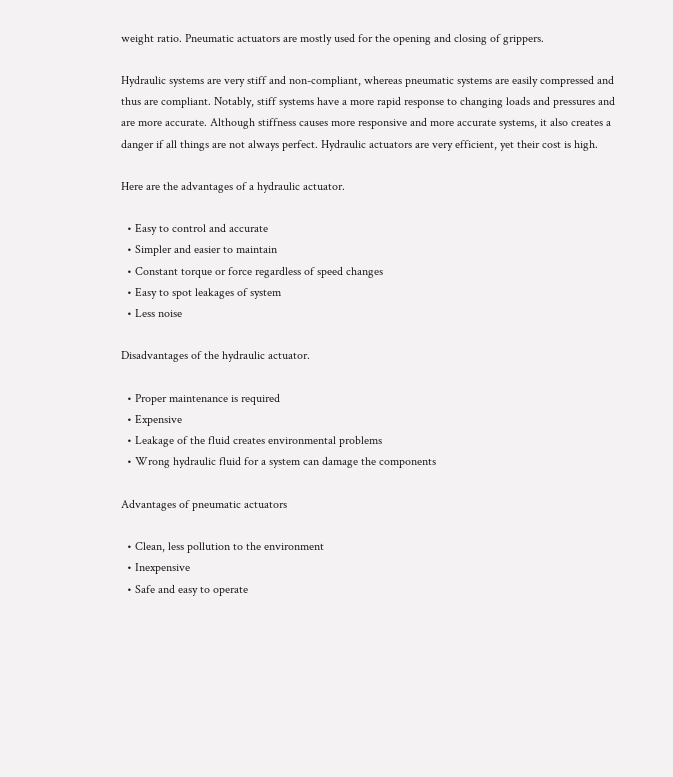weight ratio. Pneumatic actuators are mostly used for the opening and closing of grippers.

Hydraulic systems are very stiff and non-compliant, whereas pneumatic systems are easily compressed and thus are compliant. Notably, stiff systems have a more rapid response to changing loads and pressures and are more accurate. Although stiffness causes more responsive and more accurate systems, it also creates a danger if all things are not always perfect. Hydraulic actuators are very efficient, yet their cost is high.

Here are the advantages of a hydraulic actuator.

  • Easy to control and accurate
  • Simpler and easier to maintain
  • Constant torque or force regardless of speed changes
  • Easy to spot leakages of system
  • Less noise

Disadvantages of the hydraulic actuator.

  • Proper maintenance is required
  • Expensive
  • Leakage of the fluid creates environmental problems
  • Wrong hydraulic fluid for a system can damage the components

Advantages of pneumatic actuators

  • Clean, less pollution to the environment
  • Inexpensive
  • Safe and easy to operate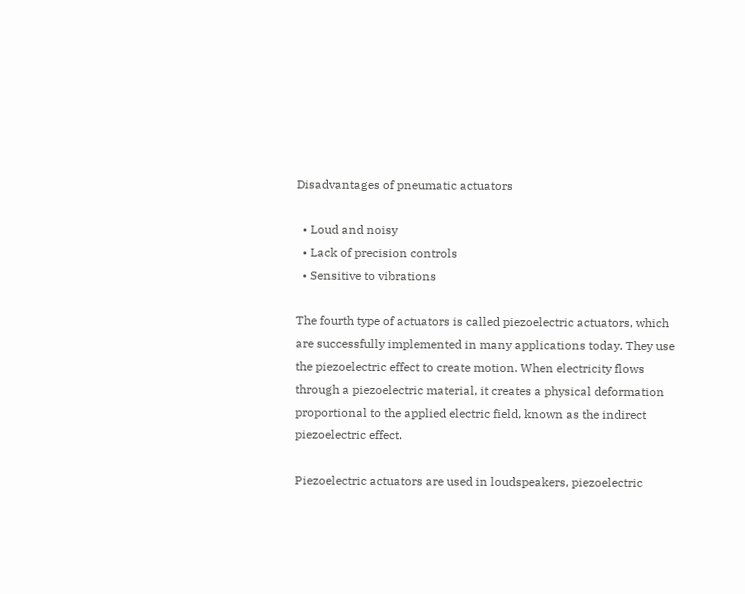Disadvantages of pneumatic actuators

  • Loud and noisy
  • Lack of precision controls
  • Sensitive to vibrations

The fourth type of actuators is called piezoelectric actuators, which are successfully implemented in many applications today. They use the piezoelectric effect to create motion. When electricity flows through a piezoelectric material, it creates a physical deformation proportional to the applied electric field, known as the indirect piezoelectric effect.

Piezoelectric actuators are used in loudspeakers, piezoelectric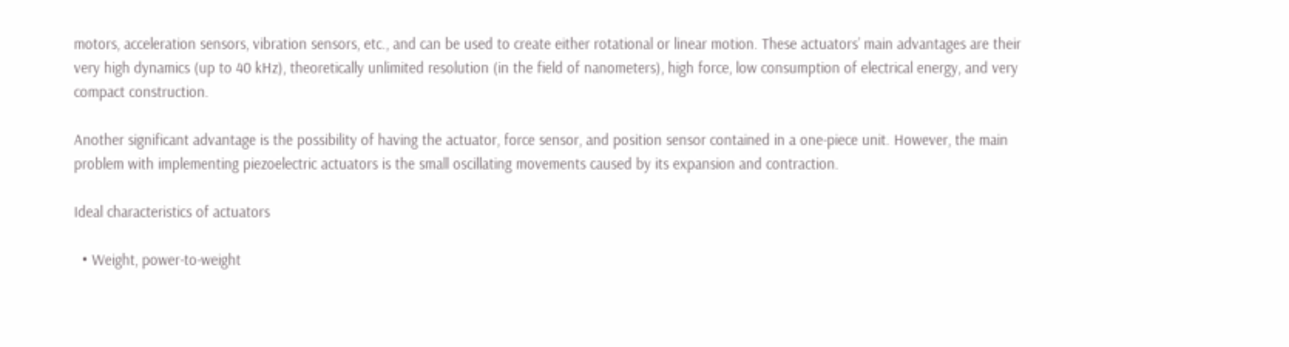motors, acceleration sensors, vibration sensors, etc., and can be used to create either rotational or linear motion. These actuators’ main advantages are their very high dynamics (up to 40 kHz), theoretically unlimited resolution (in the field of nanometers), high force, low consumption of electrical energy, and very compact construction.

Another significant advantage is the possibility of having the actuator, force sensor, and position sensor contained in a one-piece unit. However, the main problem with implementing piezoelectric actuators is the small oscillating movements caused by its expansion and contraction.

Ideal characteristics of actuators

  • Weight, power-to-weight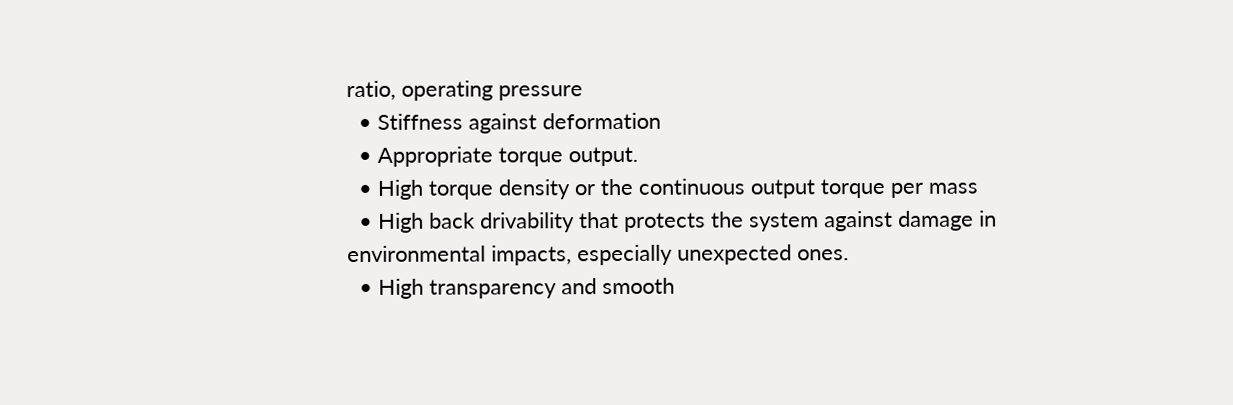ratio, operating pressure
  • Stiffness against deformation
  • Appropriate torque output.
  • High torque density or the continuous output torque per mass
  • High back drivability that protects the system against damage in environmental impacts, especially unexpected ones.
  • High transparency and smooth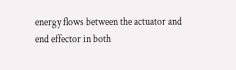energy flows between the actuator and end effector in both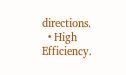directions.
  • High Efficiency.